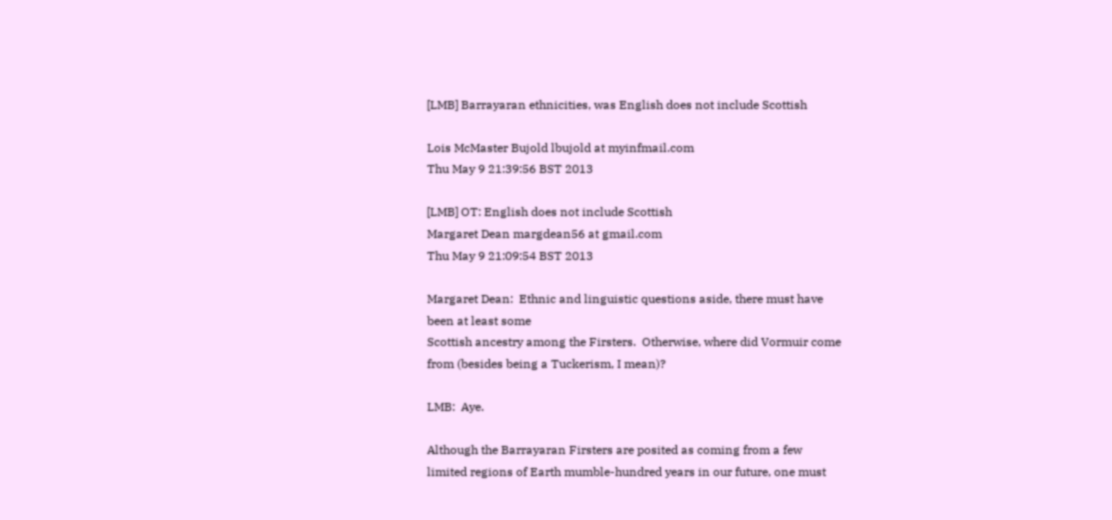[LMB] Barrayaran ethnicities, was English does not include Scottish

Lois McMaster Bujold lbujold at myinfmail.com
Thu May 9 21:39:56 BST 2013

[LMB] OT: English does not include Scottish
Margaret Dean margdean56 at gmail.com
Thu May 9 21:09:54 BST 2013

Margaret Dean:  Ethnic and linguistic questions aside, there must have
been at least some
Scottish ancestry among the Firsters.  Otherwise, where did Vormuir come
from (besides being a Tuckerism, I mean)?

LMB:  Aye.

Although the Barrayaran Firsters are posited as coming from a few
limited regions of Earth mumble-hundred years in our future, one must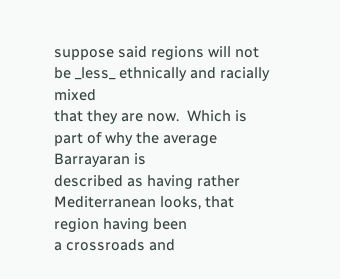suppose said regions will not be _less_ ethnically and racially mixed
that they are now.  Which is part of why the average Barrayaran is
described as having rather Mediterranean looks, that region having been
a crossroads and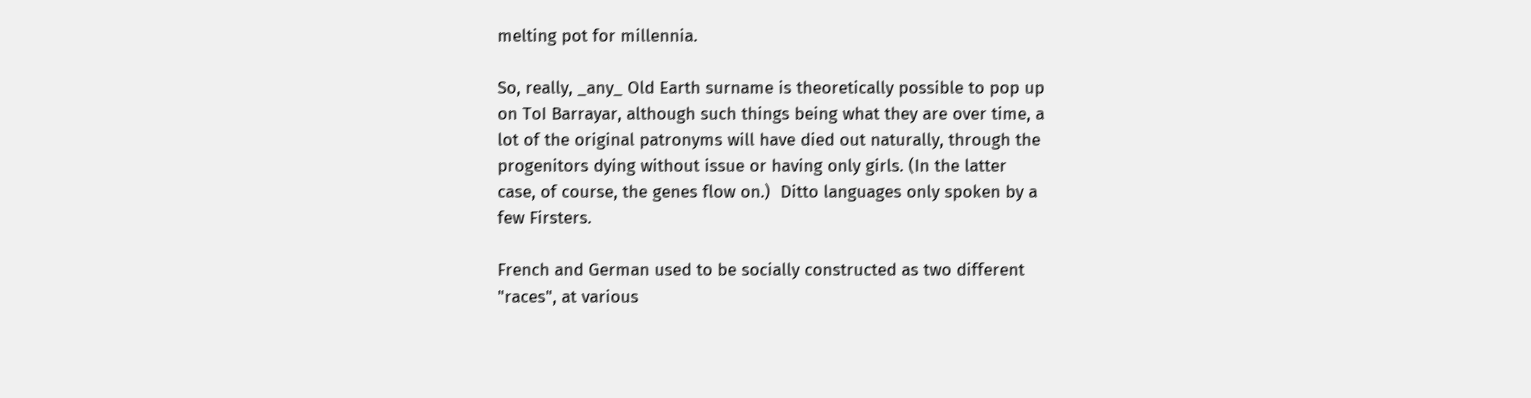melting pot for millennia.

So, really, _any_ Old Earth surname is theoretically possible to pop up
on ToI Barrayar, although such things being what they are over time, a
lot of the original patronyms will have died out naturally, through the
progenitors dying without issue or having only girls. (In the latter
case, of course, the genes flow on.)  Ditto languages only spoken by a
few Firsters.

French and German used to be socially constructed as two different
"races", at various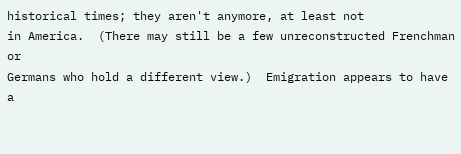historical times; they aren't anymore, at least not
in America.  (There may still be a few unreconstructed Frenchman or
Germans who hold a different view.)  Emigration appears to have a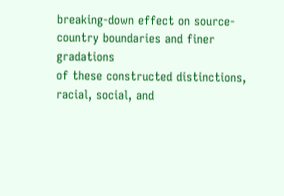breaking-down effect on source-country boundaries and finer gradations
of these constructed distinctions, racial, social, and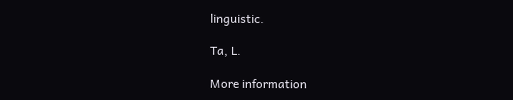linguistic.

Ta, L.

More information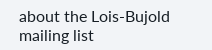about the Lois-Bujold mailing list